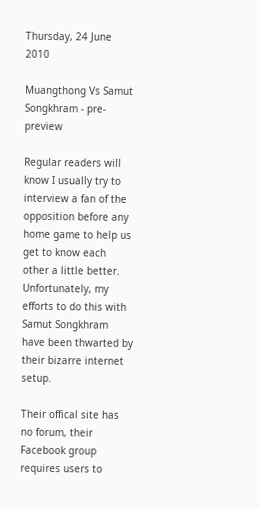Thursday, 24 June 2010

Muangthong Vs Samut Songkhram - pre-preview

Regular readers will know I usually try to interview a fan of the opposition before any home game to help us get to know each other a little better. Unfortunately, my efforts to do this with Samut Songkhram have been thwarted by their bizarre internet setup.

Their offical site has no forum, their Facebook group requires users to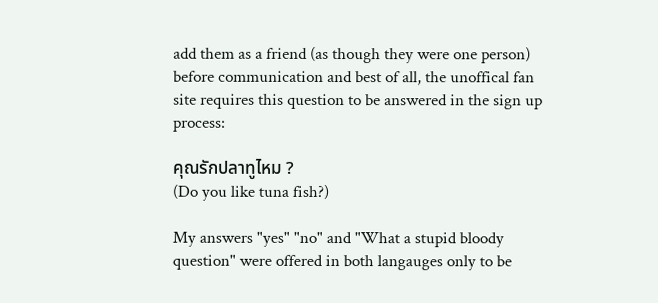add them as a friend (as though they were one person) before communication and best of all, the unoffical fan site requires this question to be answered in the sign up process:

คุณรักปลาทูไหม ?
(Do you like tuna fish?)

My answers "yes" "no" and "What a stupid bloody question" were offered in both langauges only to be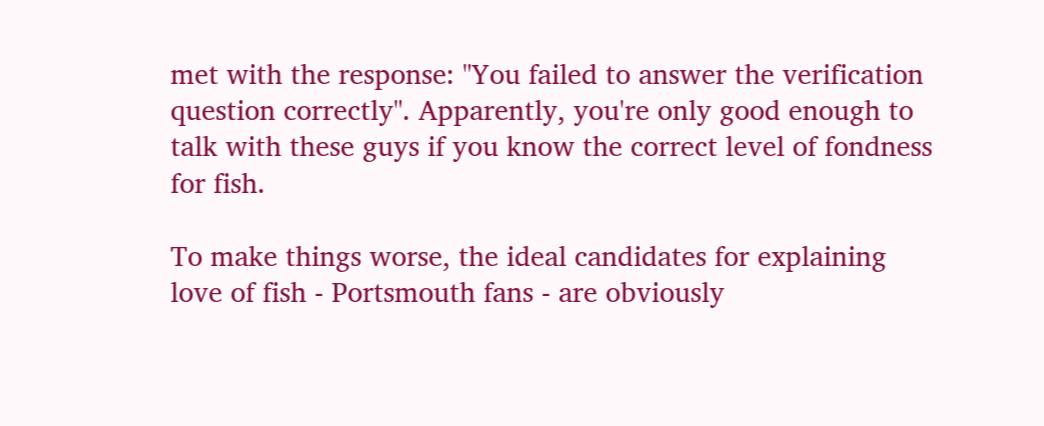met with the response: "You failed to answer the verification question correctly". Apparently, you're only good enough to talk with these guys if you know the correct level of fondness for fish.

To make things worse, the ideal candidates for explaining love of fish - Portsmouth fans - are obviously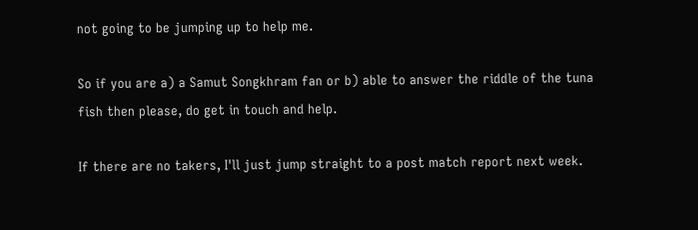not going to be jumping up to help me.

So if you are a) a Samut Songkhram fan or b) able to answer the riddle of the tuna fish then please, do get in touch and help.

If there are no takers, I'll just jump straight to a post match report next week.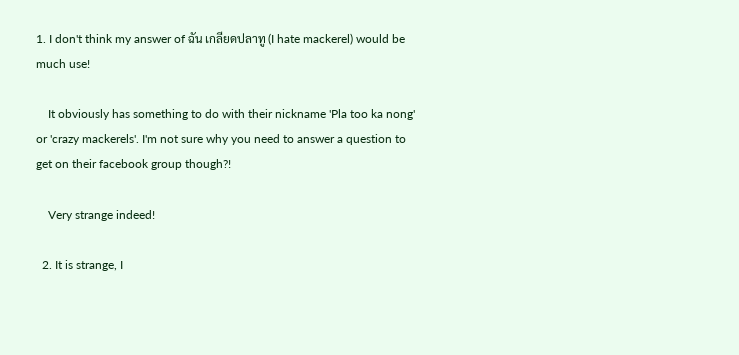1. I don't think my answer of ฉัน เกลียดปลาทู (I hate mackerel) would be much use!

    It obviously has something to do with their nickname 'Pla too ka nong' or 'crazy mackerels'. I'm not sure why you need to answer a question to get on their facebook group though?!

    Very strange indeed!

  2. It is strange, I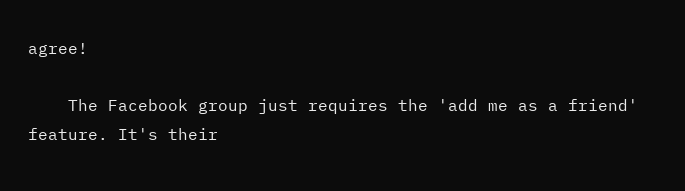agree!

    The Facebook group just requires the 'add me as a friend' feature. It's their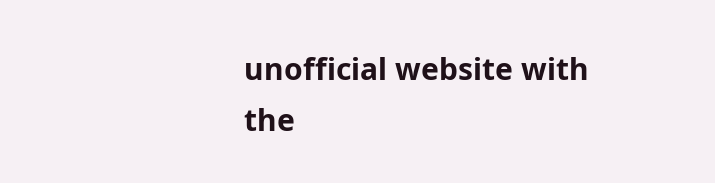unofficial website with the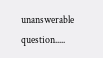unanswerable question.....